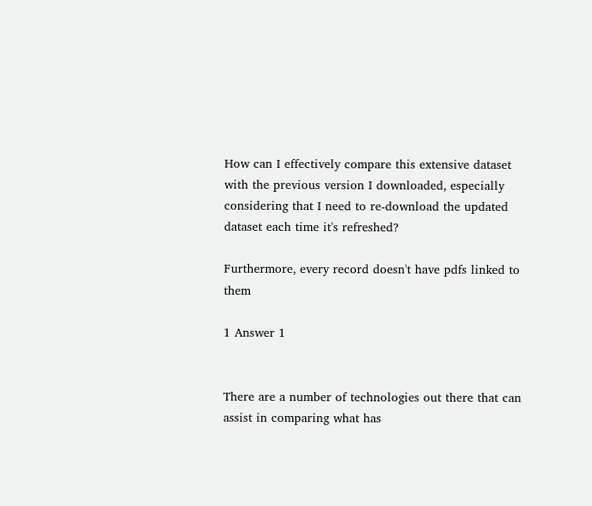How can I effectively compare this extensive dataset with the previous version I downloaded, especially considering that I need to re-download the updated dataset each time it's refreshed?

Furthermore, every record doesn't have pdfs linked to them

1 Answer 1


There are a number of technologies out there that can assist in comparing what has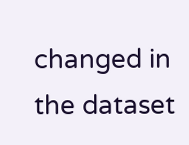changed in the dataset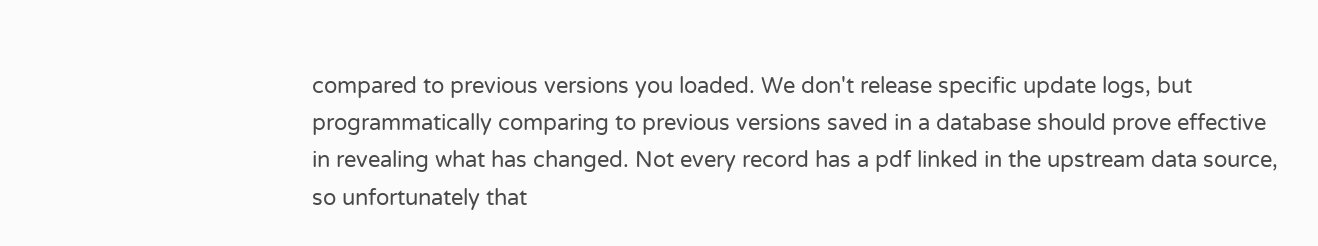compared to previous versions you loaded. We don't release specific update logs, but programmatically comparing to previous versions saved in a database should prove effective in revealing what has changed. Not every record has a pdf linked in the upstream data source, so unfortunately that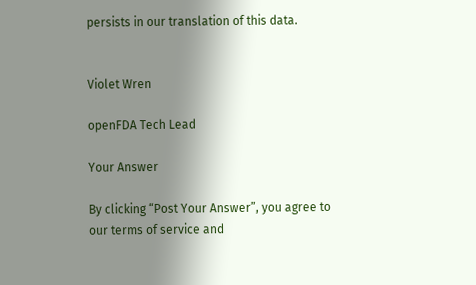persists in our translation of this data.


Violet Wren

openFDA Tech Lead

Your Answer

By clicking “Post Your Answer”, you agree to our terms of service and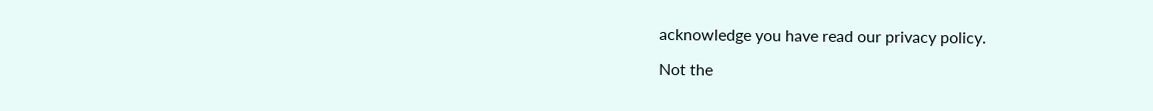acknowledge you have read our privacy policy.

Not the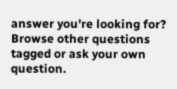answer you're looking for? Browse other questions tagged or ask your own question.